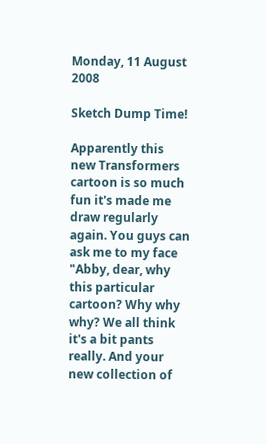Monday, 11 August 2008

Sketch Dump Time!

Apparently this new Transformers cartoon is so much fun it's made me draw regularly again. You guys can ask me to my face "Abby, dear, why this particular cartoon? Why why why? We all think it's a bit pants really. And your new collection of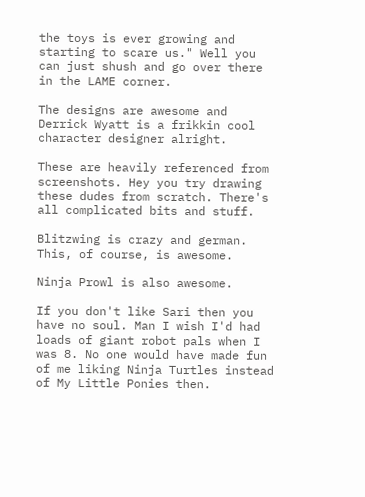the toys is ever growing and starting to scare us." Well you can just shush and go over there in the LAME corner.

The designs are awesome and Derrick Wyatt is a frikkin cool character designer alright.

These are heavily referenced from screenshots. Hey you try drawing these dudes from scratch. There's all complicated bits and stuff.

Blitzwing is crazy and german. This, of course, is awesome.

Ninja Prowl is also awesome.

If you don't like Sari then you have no soul. Man I wish I'd had loads of giant robot pals when I was 8. No one would have made fun of me liking Ninja Turtles instead of My Little Ponies then.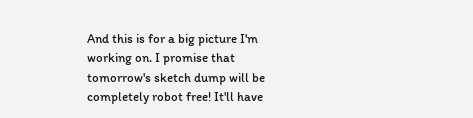And this is for a big picture I'm working on. I promise that tomorrow's sketch dump will be completely robot free! It'll have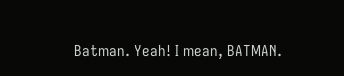Batman. Yeah! I mean, BATMAN.